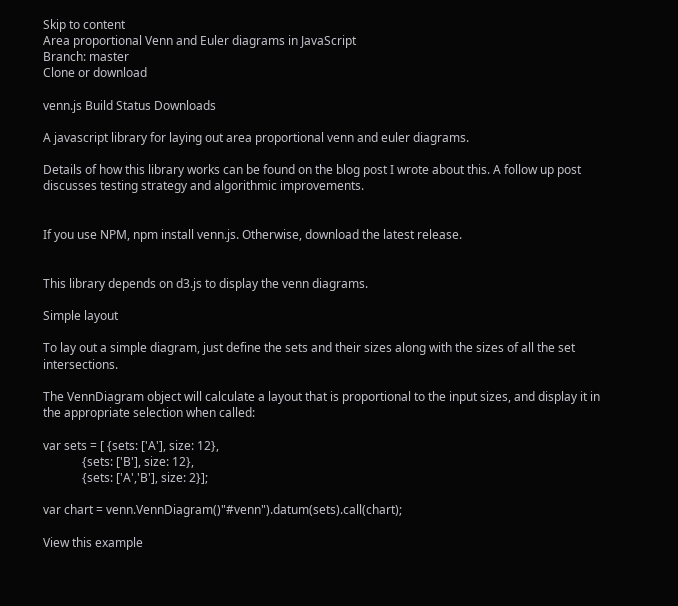Skip to content
Area proportional Venn and Euler diagrams in JavaScript
Branch: master
Clone or download

venn.js Build Status Downloads

A javascript library for laying out area proportional venn and euler diagrams.

Details of how this library works can be found on the blog post I wrote about this. A follow up post discusses testing strategy and algorithmic improvements.


If you use NPM, npm install venn.js. Otherwise, download the latest release.


This library depends on d3.js to display the venn diagrams.

Simple layout

To lay out a simple diagram, just define the sets and their sizes along with the sizes of all the set intersections.

The VennDiagram object will calculate a layout that is proportional to the input sizes, and display it in the appropriate selection when called:

var sets = [ {sets: ['A'], size: 12},
             {sets: ['B'], size: 12},
             {sets: ['A','B'], size: 2}];

var chart = venn.VennDiagram()"#venn").datum(sets).call(chart);

View this example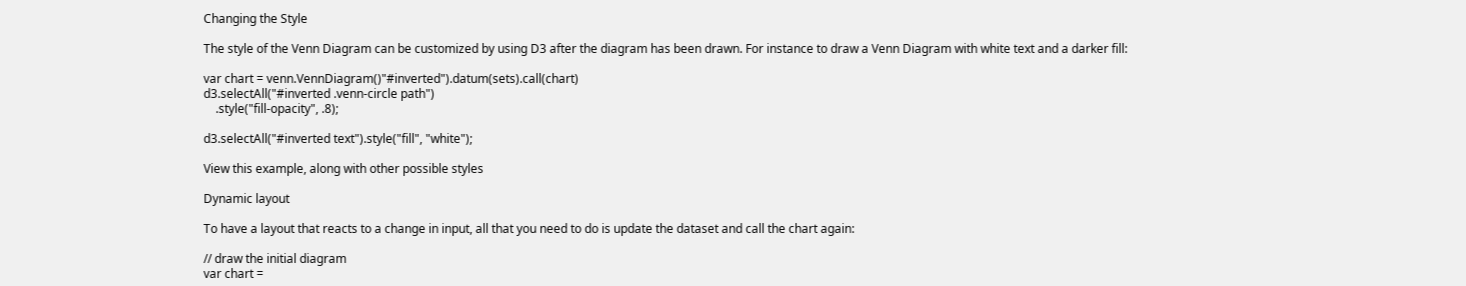Changing the Style

The style of the Venn Diagram can be customized by using D3 after the diagram has been drawn. For instance to draw a Venn Diagram with white text and a darker fill:

var chart = venn.VennDiagram()"#inverted").datum(sets).call(chart)
d3.selectAll("#inverted .venn-circle path")
    .style("fill-opacity", .8);

d3.selectAll("#inverted text").style("fill", "white");

View this example, along with other possible styles

Dynamic layout

To have a layout that reacts to a change in input, all that you need to do is update the dataset and call the chart again:

// draw the initial diagram
var chart =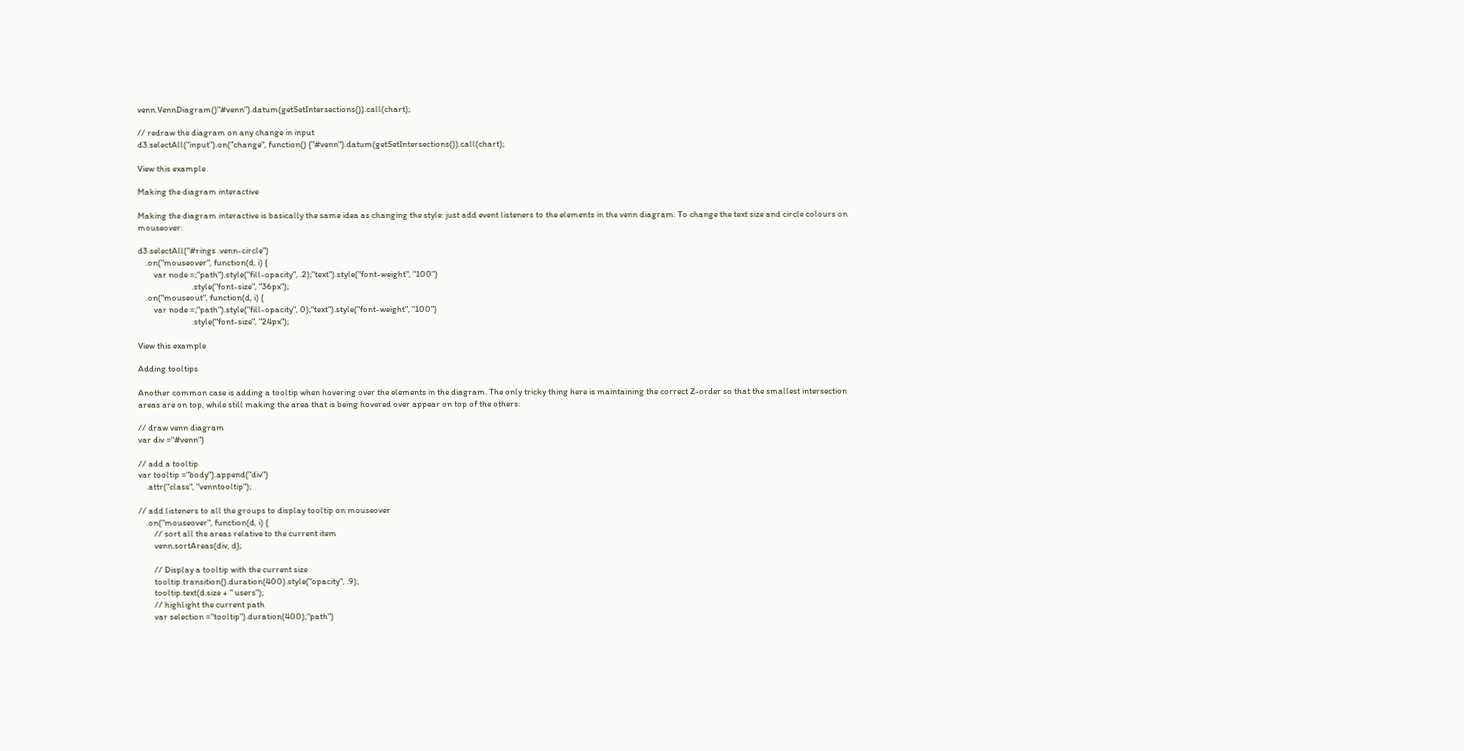venn.VennDiagram()"#venn").datum(getSetIntersections()).call(chart);

// redraw the diagram on any change in input
d3.selectAll("input").on("change", function() {"#venn").datum(getSetIntersections()).call(chart);

View this example

Making the diagram interactive

Making the diagram interactive is basically the same idea as changing the style: just add event listeners to the elements in the venn diagram. To change the text size and circle colours on mouseover:

d3.selectAll("#rings .venn-circle")
    .on("mouseover", function(d, i) {
        var node =;"path").style("fill-opacity", .2);"text").style("font-weight", "100")
                           .style("font-size", "36px");
    .on("mouseout", function(d, i) {
        var node =;"path").style("fill-opacity", 0);"text").style("font-weight", "100")
                           .style("font-size", "24px");

View this example

Adding tooltips

Another common case is adding a tooltip when hovering over the elements in the diagram. The only tricky thing here is maintaining the correct Z-order so that the smallest intersection areas are on top, while still making the area that is being hovered over appear on top of the others:

// draw venn diagram
var div ="#venn")

// add a tooltip
var tooltip ="body").append("div")
    .attr("class", "venntooltip");

// add listeners to all the groups to display tooltip on mouseover
    .on("mouseover", function(d, i) {
        // sort all the areas relative to the current item
        venn.sortAreas(div, d);

        // Display a tooltip with the current size
        tooltip.transition().duration(400).style("opacity", .9);
        tooltip.text(d.size + " users");
        // highlight the current path
        var selection ="tooltip").duration(400);"path")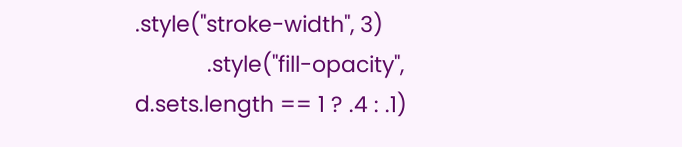.style("stroke-width", 3)
            .style("fill-opacity", d.sets.length == 1 ? .4 : .1)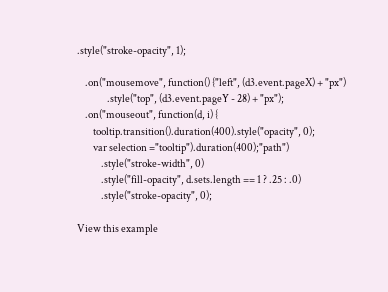.style("stroke-opacity", 1);

    .on("mousemove", function() {"left", (d3.event.pageX) + "px")
               .style("top", (d3.event.pageY - 28) + "px");
    .on("mouseout", function(d, i) {
        tooltip.transition().duration(400).style("opacity", 0);
        var selection ="tooltip").duration(400);"path")
            .style("stroke-width", 0)
            .style("fill-opacity", d.sets.length == 1 ? .25 : .0)
            .style("stroke-opacity", 0);

View this example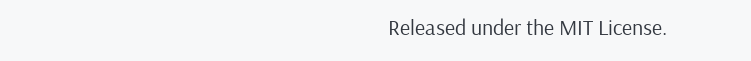Released under the MIT License.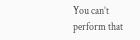You can’t perform that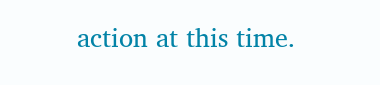action at this time.